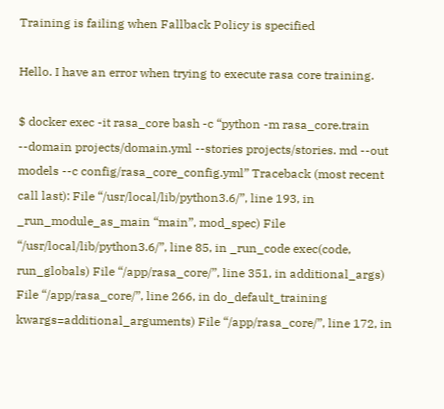Training is failing when Fallback Policy is specified

Hello. I have an error when trying to execute rasa core training.

$ docker exec -it rasa_core bash -c “python -m rasa_core.train --domain projects/domain.yml --stories projects/stories. md --out models --c config/rasa_core_config.yml” Traceback (most recent call last): File “/usr/local/lib/python3.6/”, line 193, in _run_module_as_main “main”, mod_spec) File “/usr/local/lib/python3.6/”, line 85, in _run_code exec(code, run_globals) File “/app/rasa_core/”, line 351, in additional_args) File “/app/rasa_core/”, line 266, in do_default_training kwargs=additional_arguments) File “/app/rasa_core/”, line 172, in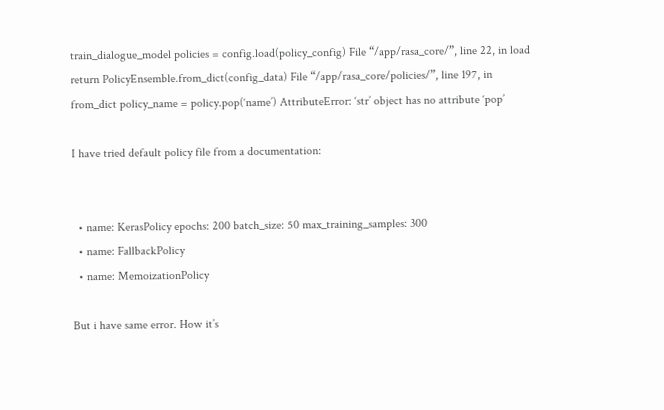train_dialogue_model policies = config.load(policy_config) File “/app/rasa_core/”, line 22, in load return PolicyEnsemble.from_dict(config_data) File “/app/rasa_core/policies/”, line 197, in from_dict policy_name = policy.pop(‘name’) AttributeError: ‘str’ object has no attribute ‘pop’

I have tried default policy file from a documentation:


  • name: KerasPolicy epochs: 200 batch_size: 50 max_training_samples: 300
  • name: FallbackPolicy
  • name: MemoizationPolicy

But i have same error. How it’s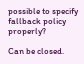possible to specify fallback policy properly?

Can be closed.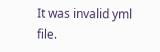It was invalid yml file.